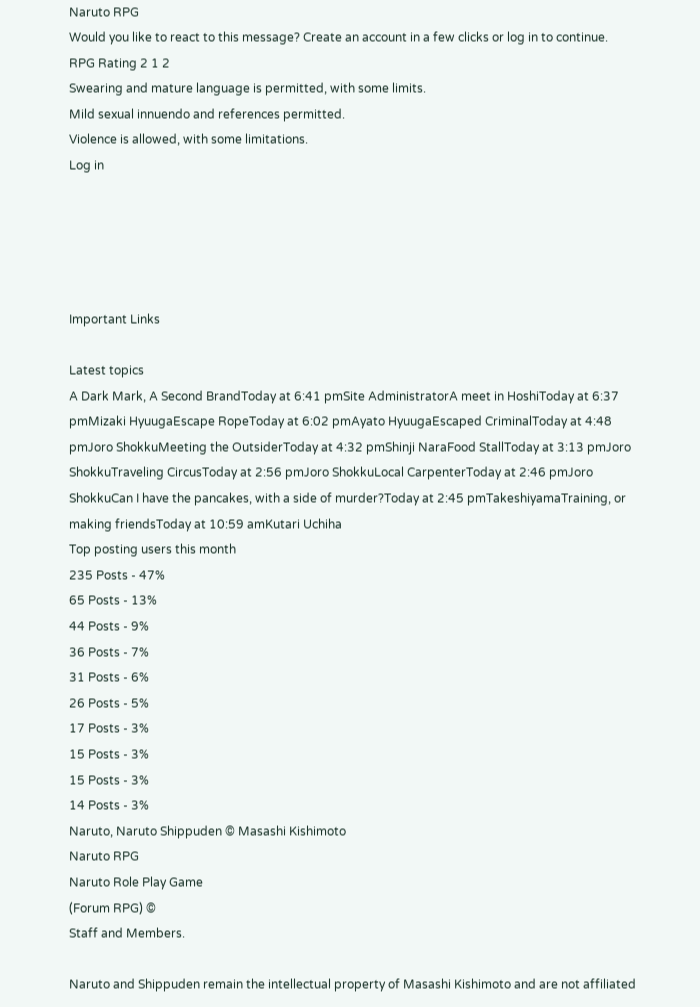Naruto RPG
Would you like to react to this message? Create an account in a few clicks or log in to continue.
RPG Rating 2 1 2
Swearing and mature language is permitted, with some limits.
Mild sexual innuendo and references permitted.
Violence is allowed, with some limitations.
Log in





Important Links

Latest topics
A Dark Mark, A Second BrandToday at 6:41 pmSite AdministratorA meet in HoshiToday at 6:37 pmMizaki HyuugaEscape RopeToday at 6:02 pmAyato HyuugaEscaped CriminalToday at 4:48 pmJoro ShokkuMeeting the OutsiderToday at 4:32 pmShinji NaraFood StallToday at 3:13 pmJoro ShokkuTraveling CircusToday at 2:56 pmJoro ShokkuLocal CarpenterToday at 2:46 pmJoro ShokkuCan I have the pancakes, with a side of murder?Today at 2:45 pmTakeshiyamaTraining, or making friendsToday at 10:59 amKutari Uchiha
Top posting users this month
235 Posts - 47%
65 Posts - 13%
44 Posts - 9%
36 Posts - 7%
31 Posts - 6%
26 Posts - 5%
17 Posts - 3%
15 Posts - 3%
15 Posts - 3%
14 Posts - 3%
Naruto, Naruto Shippuden © Masashi Kishimoto
Naruto RPG
Naruto Role Play Game
(Forum RPG) ©
Staff and Members.

Naruto and Shippuden remain the intellectual property of Masashi Kishimoto and are not affiliated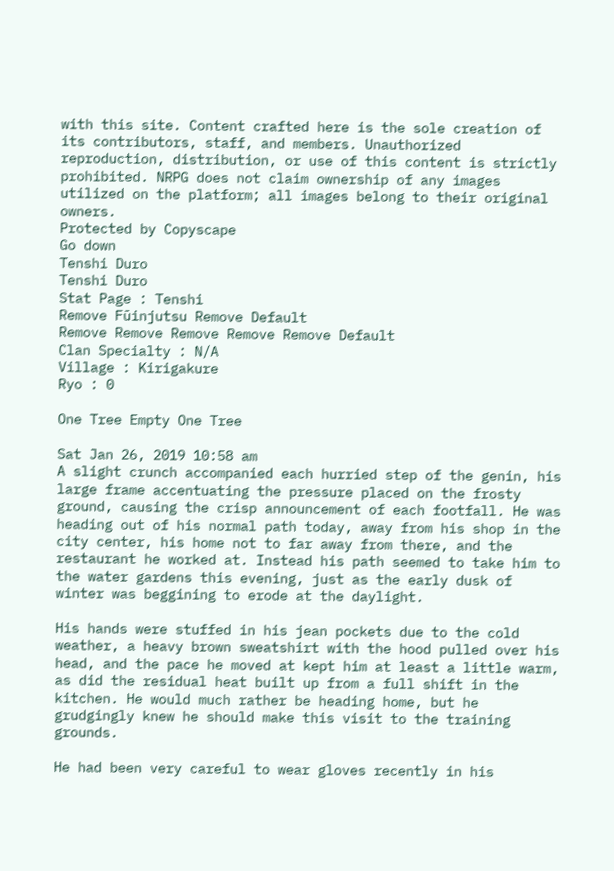with this site. Content crafted here is the sole creation of its contributors, staff, and members. Unauthorized reproduction, distribution, or use of this content is strictly prohibited. NRPG does not claim ownership of any images utilized on the platform; all images belong to their original owners.
Protected by Copyscape
Go down
Tenshi Duro
Tenshi Duro
Stat Page : Tenshi
Remove Fūinjutsu Remove Default
Remove Remove Remove Remove Remove Default
Clan Specialty : N/A
Village : Kirigakure
Ryo : 0

One Tree Empty One Tree

Sat Jan 26, 2019 10:58 am
A slight crunch accompanied each hurried step of the genin, his large frame accentuating the pressure placed on the frosty ground, causing the crisp announcement of each footfall. He was heading out of his normal path today, away from his shop in the city center, his home not to far away from there, and the restaurant he worked at. Instead his path seemed to take him to the water gardens this evening, just as the early dusk of winter was beggining to erode at the daylight.

His hands were stuffed in his jean pockets due to the cold weather, a heavy brown sweatshirt with the hood pulled over his head, and the pace he moved at kept him at least a little warm, as did the residual heat built up from a full shift in the kitchen. He would much rather be heading home, but he grudgingly knew he should make this visit to the training grounds.

He had been very careful to wear gloves recently in his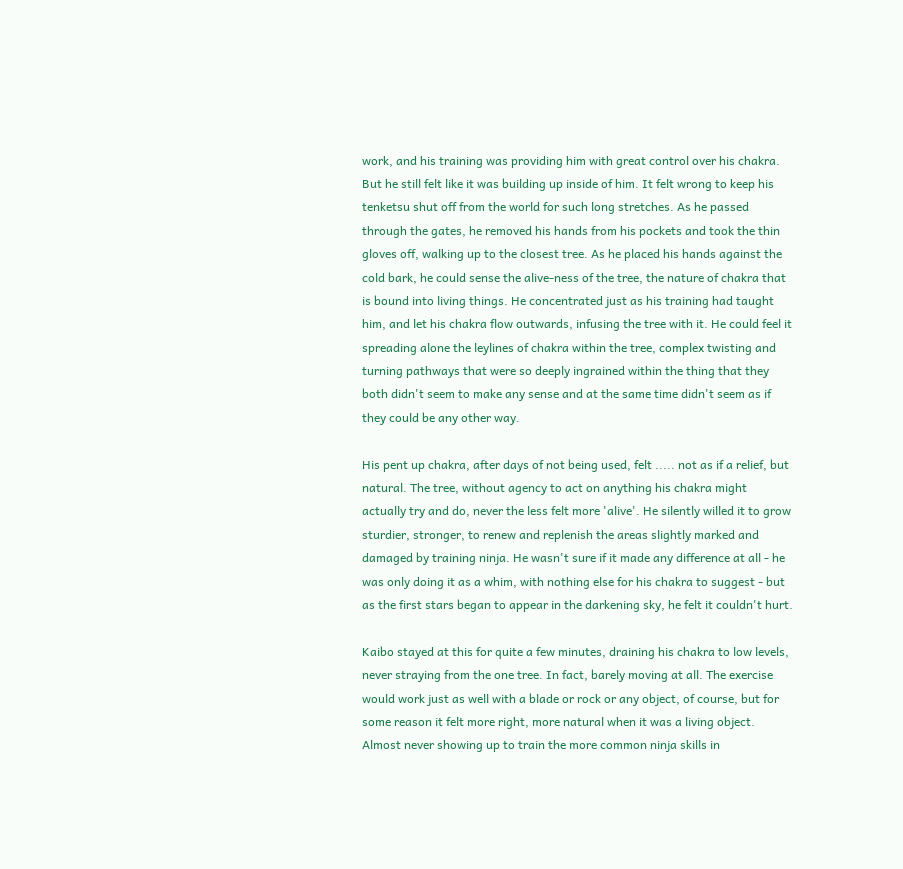work, and his training was providing him with great control over his chakra. But he still felt like it was building up inside of him. It felt wrong to keep his tenketsu shut off from the world for such long stretches. As he passed through the gates, he removed his hands from his pockets and took the thin gloves off, walking up to the closest tree. As he placed his hands against the cold bark, he could sense the alive-ness of the tree, the nature of chakra that is bound into living things. He concentrated just as his training had taught him, and let his chakra flow outwards, infusing the tree with it. He could feel it spreading alone the leylines of chakra within the tree, complex twisting and turning pathways that were so deeply ingrained within the thing that they both didn't seem to make any sense and at the same time didn't seem as if they could be any other way.

His pent up chakra, after days of not being used, felt ..... not as if a relief, but natural. The tree, without agency to act on anything his chakra might actually try and do, never the less felt more 'alive'. He silently willed it to grow sturdier, stronger, to renew and replenish the areas slightly marked and damaged by training ninja. He wasn't sure if it made any difference at all - he was only doing it as a whim, with nothing else for his chakra to suggest - but as the first stars began to appear in the darkening sky, he felt it couldn't hurt.

Kaibo stayed at this for quite a few minutes, draining his chakra to low levels, never straying from the one tree. In fact, barely moving at all. The exercise would work just as well with a blade or rock or any object, of course, but for some reason it felt more right, more natural when it was a living object. Almost never showing up to train the more common ninja skills in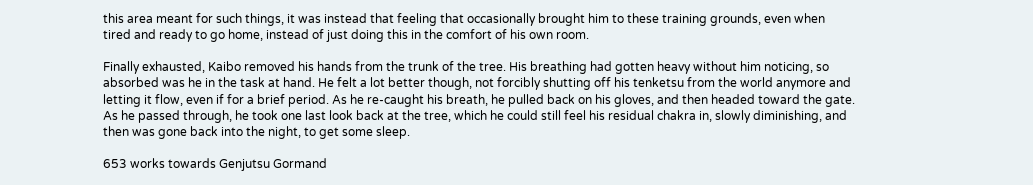this area meant for such things, it was instead that feeling that occasionally brought him to these training grounds, even when tired and ready to go home, instead of just doing this in the comfort of his own room.

Finally exhausted, Kaibo removed his hands from the trunk of the tree. His breathing had gotten heavy without him noticing, so absorbed was he in the task at hand. He felt a lot better though, not forcibly shutting off his tenketsu from the world anymore and letting it flow, even if for a brief period. As he re-caught his breath, he pulled back on his gloves, and then headed toward the gate. As he passed through, he took one last look back at the tree, which he could still feel his residual chakra in, slowly diminishing, and then was gone back into the night, to get some sleep.

653 works towards Genjutsu Gormand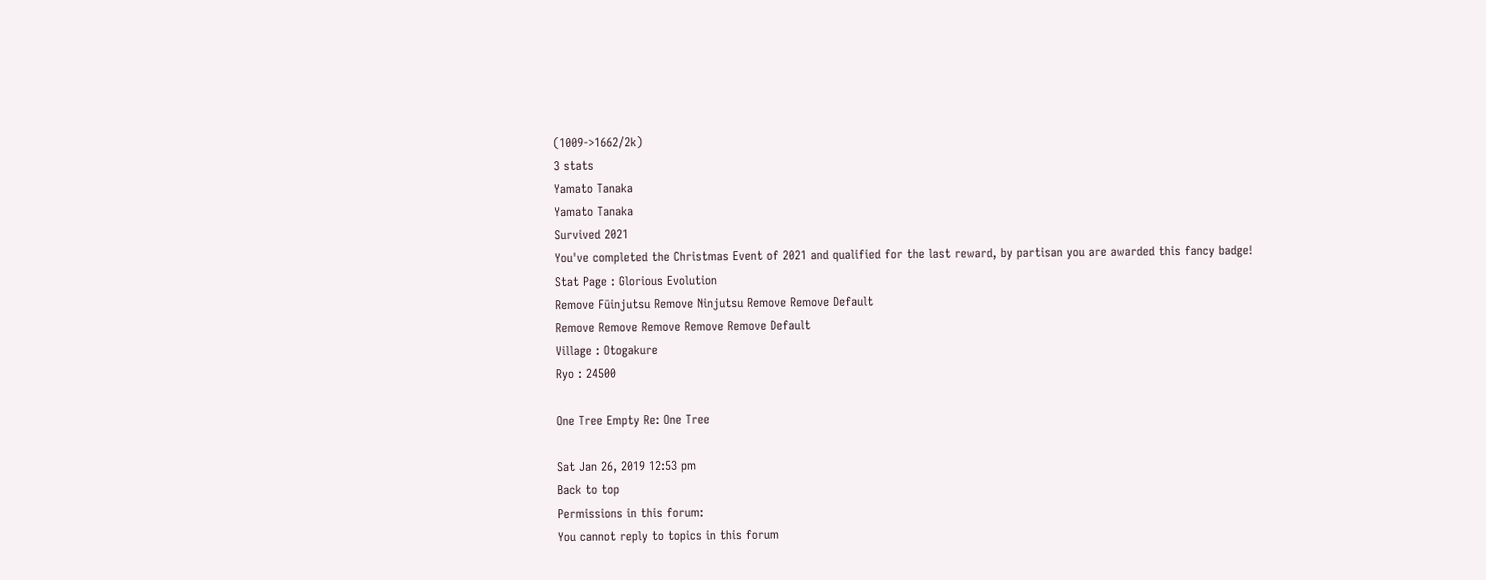(1009->1662/2k)
3 stats
Yamato Tanaka
Yamato Tanaka
Survived 2021
You've completed the Christmas Event of 2021 and qualified for the last reward, by partisan you are awarded this fancy badge!
Stat Page : Glorious Evolution
Remove Fūinjutsu Remove Ninjutsu Remove Remove Default
Remove Remove Remove Remove Remove Default
Village : Otogakure
Ryo : 24500

One Tree Empty Re: One Tree

Sat Jan 26, 2019 12:53 pm
Back to top
Permissions in this forum:
You cannot reply to topics in this forum